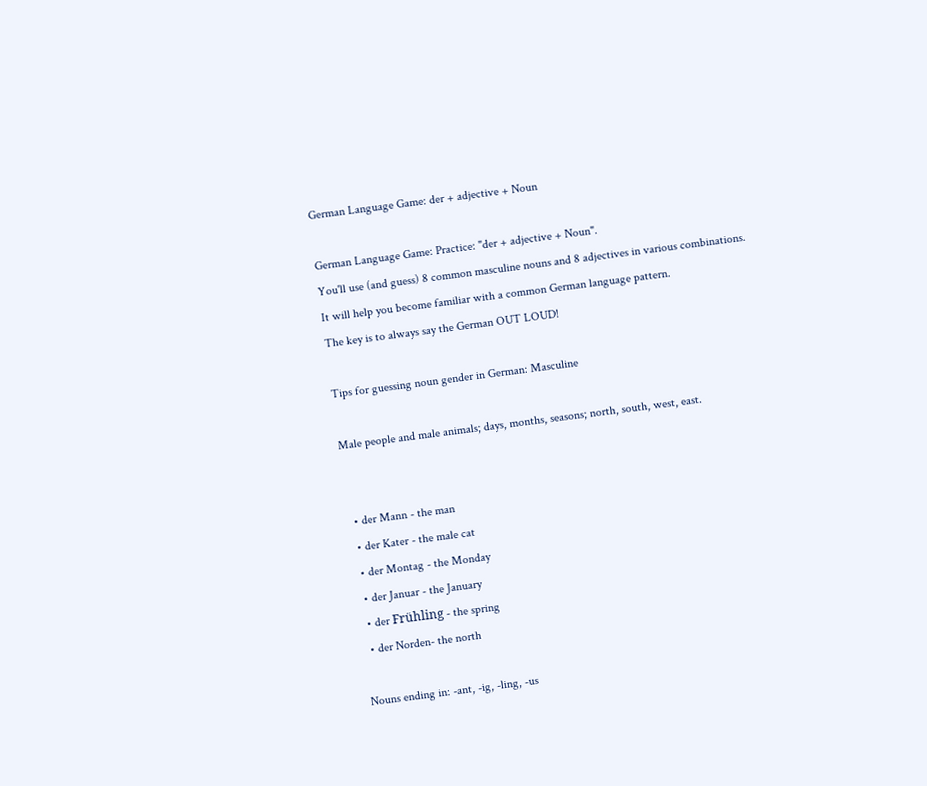German Language Game: der + adjective + Noun

German Language Game: Practice: "der + adjective + Noun".
You'll use (and guess) 8 common masculine nouns and 8 adjectives in various combinations.
It will help you become familiar with a common German language pattern.
The key is to always say the German OUT LOUD!

Tips for guessing noun gender in German: Masculine

Male people and male animals; days, months, seasons; north, south, west, east.


  • der Mann - the man
  • der Kater - the male cat
  • der Montag - the Monday
  • der Januar - the January
  • der Frühling - the spring
  • der Norden- the north

Nouns ending in: -ant, -ig, -ling, -us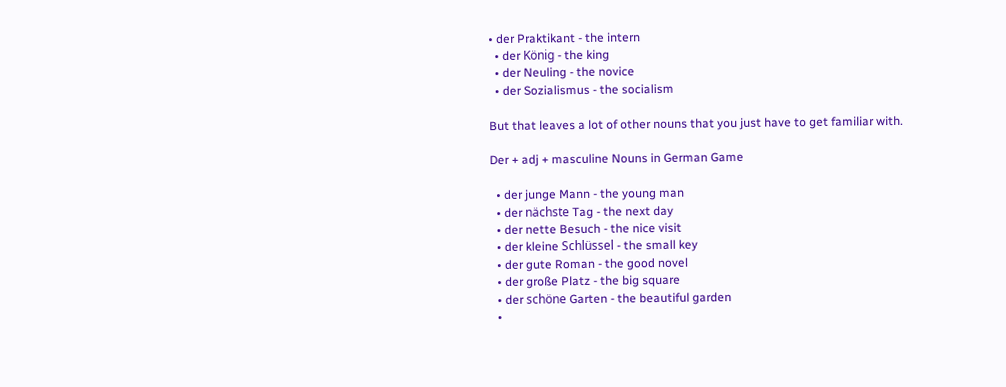• der Praktikant - the intern
  • der König - the king
  • der Neuling - the novice
  • der Sozialismus - the socialism

But that leaves a lot of other nouns that you just have to get familiar with.

Der + adj + masculine Nouns in German Game

  • der junge Mann - the young man
  • der nächste Tag - the next day
  • der nette Besuch - the nice visit
  • der kleine Schlüssel - the small key
  • der gute Roman - the good novel
  • der große Platz - the big square
  • der schöne Garten - the beautiful garden
  •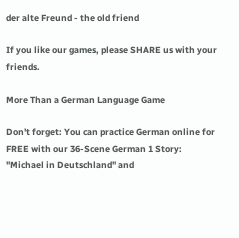der alte Freund - the old friend

If you like our games, please SHARE us with your friends.

More Than a German Language Game

Don't forget: You can practice German online for FREE with our 36-Scene German 1 Story: "Michael in Deutschland" and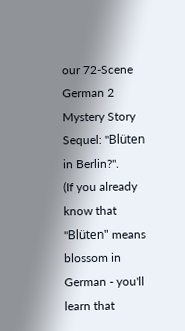our 72-Scene German 2 Mystery Story Sequel: "Blüten in Berlin?".
(If you already know that "Blüten" means blossom in German - you'll learn that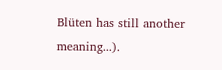Blüten has still another meaning...).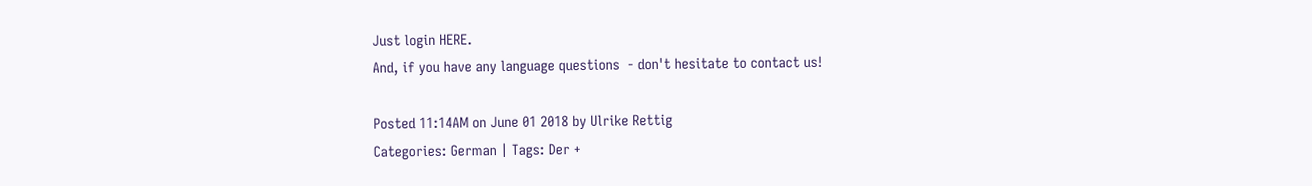Just login HERE.
And, if you have any language questions  - don't hesitate to contact us!

Posted 11:14AM on June 01 2018 by Ulrike Rettig
Categories: German | Tags: Der +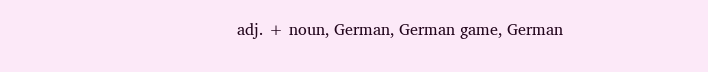adj. + noun, German, German game, German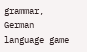grammar, German language game